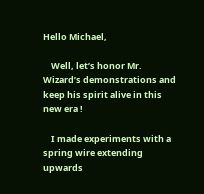Hello Michael,

    Well, let’s honor Mr. Wizard’s demonstrations and keep his spirit alive in this new era !

    I made experiments with a spring wire extending upwards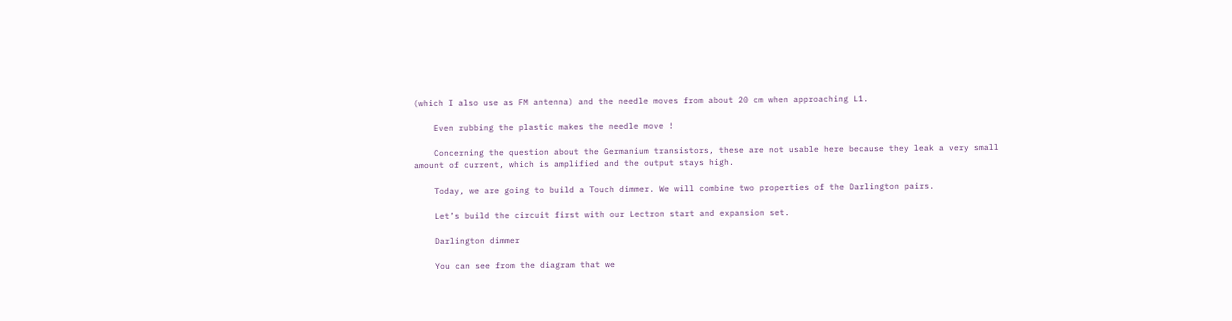(which I also use as FM antenna) and the needle moves from about 20 cm when approaching L1.

    Even rubbing the plastic makes the needle move !

    Concerning the question about the Germanium transistors, these are not usable here because they leak a very small amount of current, which is amplified and the output stays high.

    Today, we are going to build a Touch dimmer. We will combine two properties of the Darlington pairs.

    Let’s build the circuit first with our Lectron start and expansion set.

    Darlington dimmer

    You can see from the diagram that we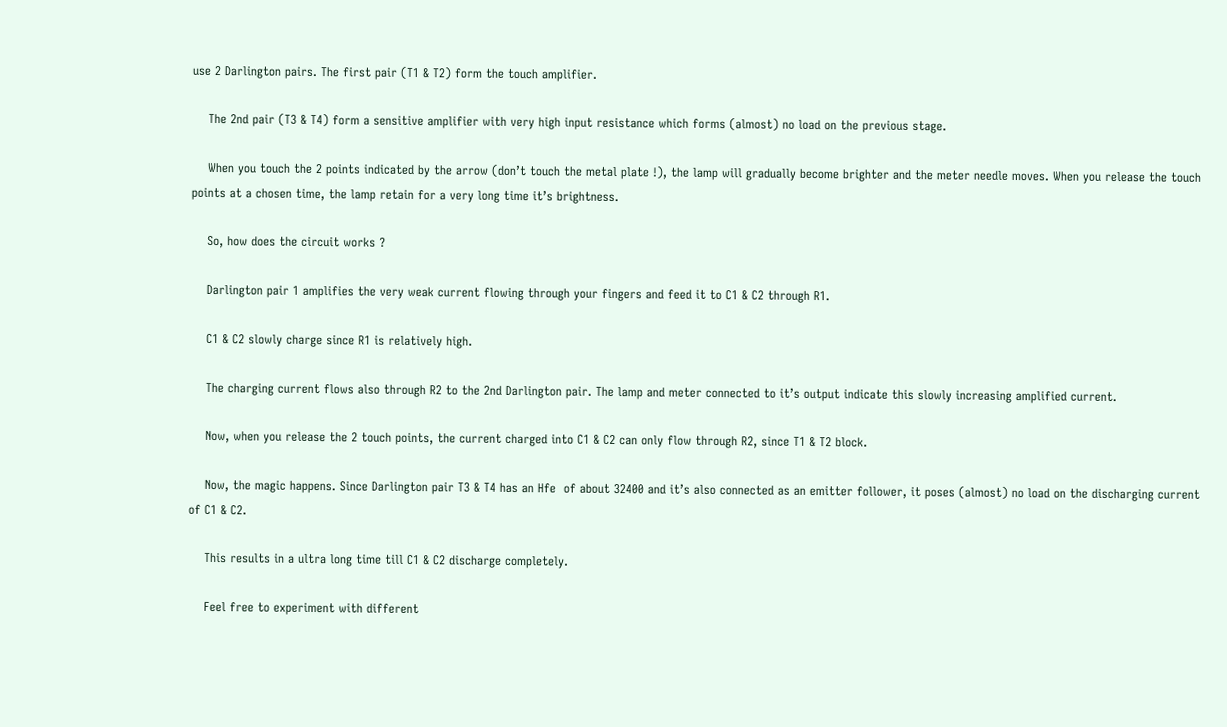use 2 Darlington pairs. The first pair (T1 & T2) form the touch amplifier.

    The 2nd pair (T3 & T4) form a sensitive amplifier with very high input resistance which forms (almost) no load on the previous stage.

    When you touch the 2 points indicated by the arrow (don’t touch the metal plate !), the lamp will gradually become brighter and the meter needle moves. When you release the touch points at a chosen time, the lamp retain for a very long time it’s brightness.

    So, how does the circuit works ?

    Darlington pair 1 amplifies the very weak current flowing through your fingers and feed it to C1 & C2 through R1.

    C1 & C2 slowly charge since R1 is relatively high.

    The charging current flows also through R2 to the 2nd Darlington pair. The lamp and meter connected to it’s output indicate this slowly increasing amplified current.

    Now, when you release the 2 touch points, the current charged into C1 & C2 can only flow through R2, since T1 & T2 block.

    Now, the magic happens. Since Darlington pair T3 & T4 has an Hfe  of about 32400 and it’s also connected as an emitter follower, it poses (almost) no load on the discharging current of C1 & C2.

    This results in a ultra long time till C1 & C2 discharge completely.

    Feel free to experiment with different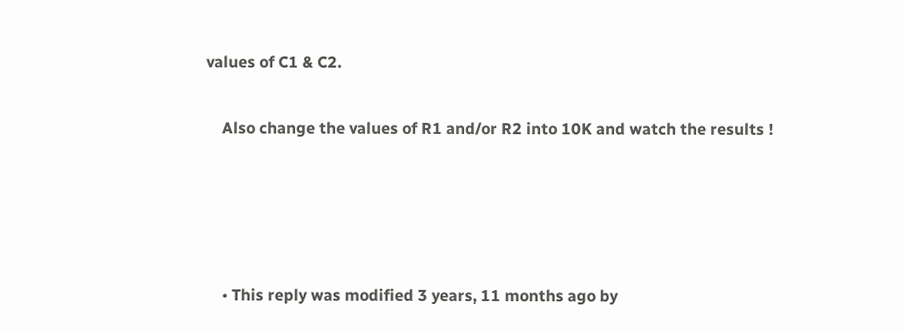values of C1 & C2.

    Also change the values of R1 and/or R2 into 10K and watch the results !




    • This reply was modified 3 years, 11 months ago by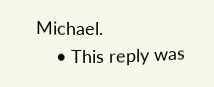Michael.
    • This reply was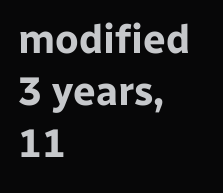modified 3 years, 11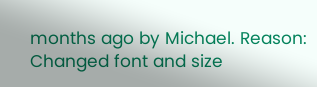months ago by Michael. Reason: Changed font and size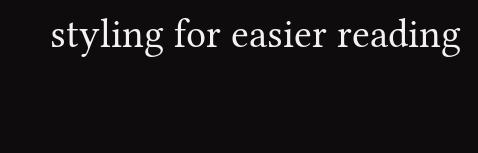styling for easier reading